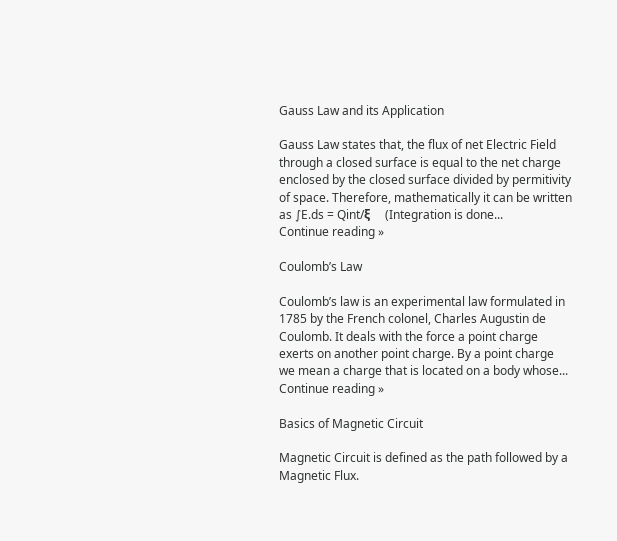Gauss Law and its Application

Gauss Law states that, the flux of net Electric Field through a closed surface is equal to the net charge enclosed by the closed surface divided by permitivity of space. Therefore, mathematically it can be written as ∫E.ds = Qint/ξ     (Integration is done...
Continue reading »

Coulomb’s Law

Coulomb’s law is an experimental law formulated in 1785 by the French colonel, Charles Augustin de Coulomb. It deals with the force a point charge exerts on another point charge. By a point charge we mean a charge that is located on a body whose...
Continue reading »

Basics of Magnetic Circuit

Magnetic Circuit is defined as the path followed by a Magnetic Flux.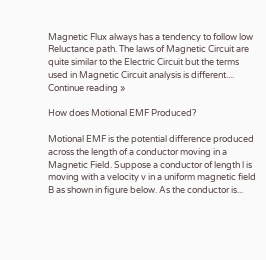Magnetic Flux always has a tendency to follow low Reluctance path. The laws of Magnetic Circuit are quite similar to the Electric Circuit but the terms used in Magnetic Circuit analysis is different....
Continue reading »

How does Motional EMF Produced?

Motional EMF is the potential difference produced across the length of a conductor moving in a Magnetic Field. Suppose a conductor of length l is moving with a velocity v in a uniform magnetic field B as shown in figure below. As the conductor is...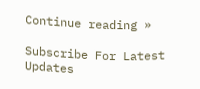Continue reading »

Subscribe For Latest Updates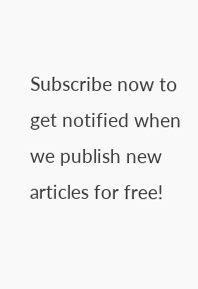Subscribe now to get notified when we publish new articles for free!